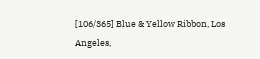[106/365] Blue & Yellow Ribbon, Los Angeles,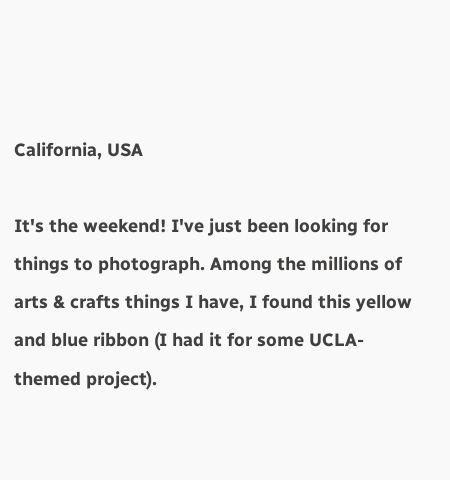California, USA

It's the weekend! I've just been looking for things to photograph. Among the millions of arts & crafts things I have, I found this yellow and blue ribbon (I had it for some UCLA-themed project).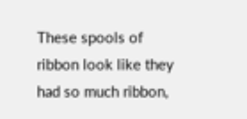These spools of ribbon look like they had so much ribbon,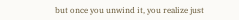but once you unwind it, you realize just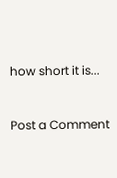how short it is...


Post a Comment